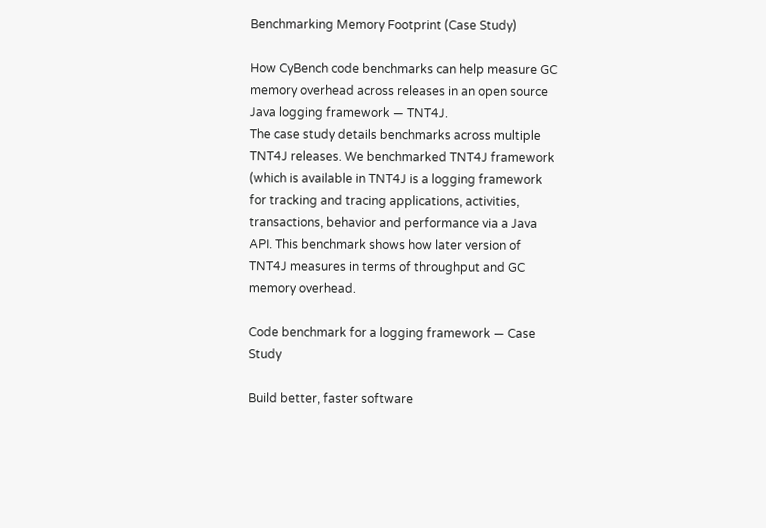Benchmarking Memory Footprint (Case Study)

How CyBench code benchmarks can help measure GC memory overhead across releases in an open source Java logging framework — TNT4J.
The case study details benchmarks across multiple TNT4J releases. We benchmarked TNT4J framework (which is available in TNT4J is a logging framework for tracking and tracing applications, activities, transactions, behavior and performance via a Java API. This benchmark shows how later version of TNT4J measures in terms of throughput and GC memory overhead.

Code benchmark for a logging framework — Case Study

Build better, faster software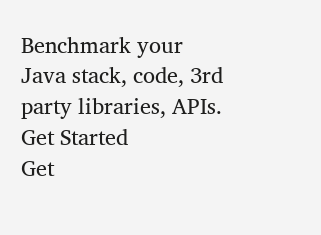Benchmark your Java stack, code, 3rd party libraries, APIs.
Get Started
Get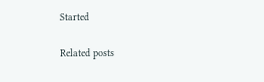Started

Related posts